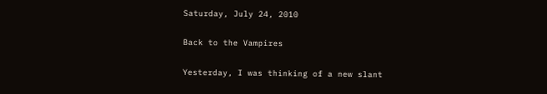Saturday, July 24, 2010

Back to the Vampires

Yesterday, I was thinking of a new slant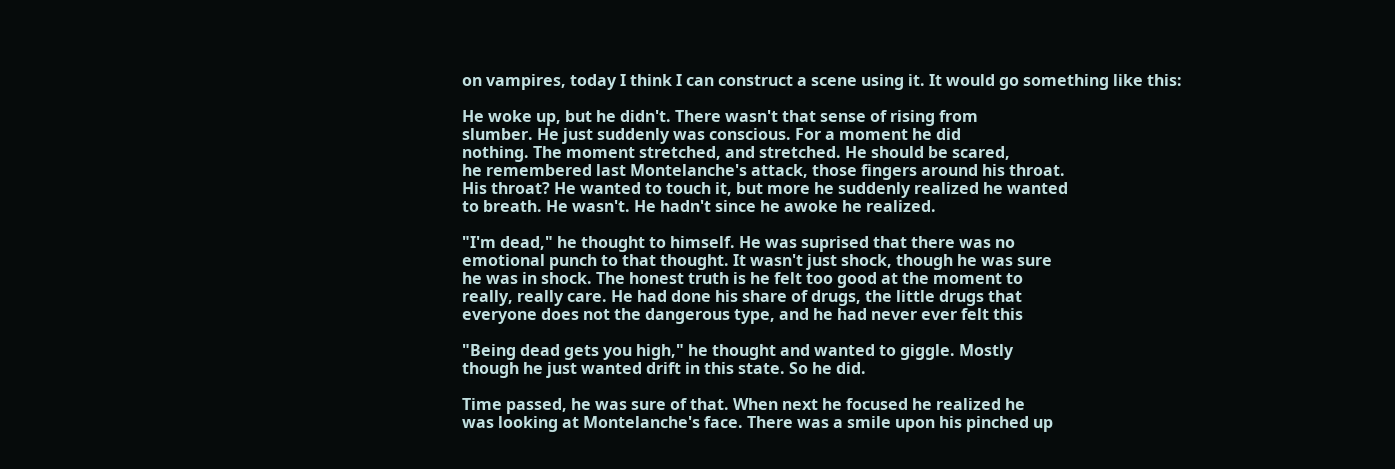on vampires, today I think I can construct a scene using it. It would go something like this:

He woke up, but he didn't. There wasn't that sense of rising from
slumber. He just suddenly was conscious. For a moment he did
nothing. The moment stretched, and stretched. He should be scared,
he remembered last Montelanche's attack, those fingers around his throat.
His throat? He wanted to touch it, but more he suddenly realized he wanted
to breath. He wasn't. He hadn't since he awoke he realized.

"I'm dead," he thought to himself. He was suprised that there was no
emotional punch to that thought. It wasn't just shock, though he was sure
he was in shock. The honest truth is he felt too good at the moment to
really, really care. He had done his share of drugs, the little drugs that
everyone does not the dangerous type, and he had never ever felt this

"Being dead gets you high," he thought and wanted to giggle. Mostly
though he just wanted drift in this state. So he did.

Time passed, he was sure of that. When next he focused he realized he
was looking at Montelanche's face. There was a smile upon his pinched up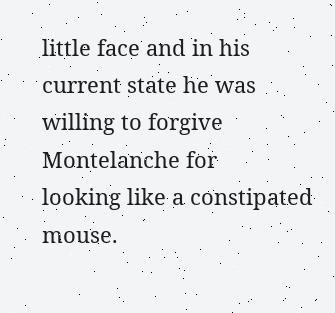little face and in his current state he was willing to forgive Montelanche for
looking like a constipated mouse.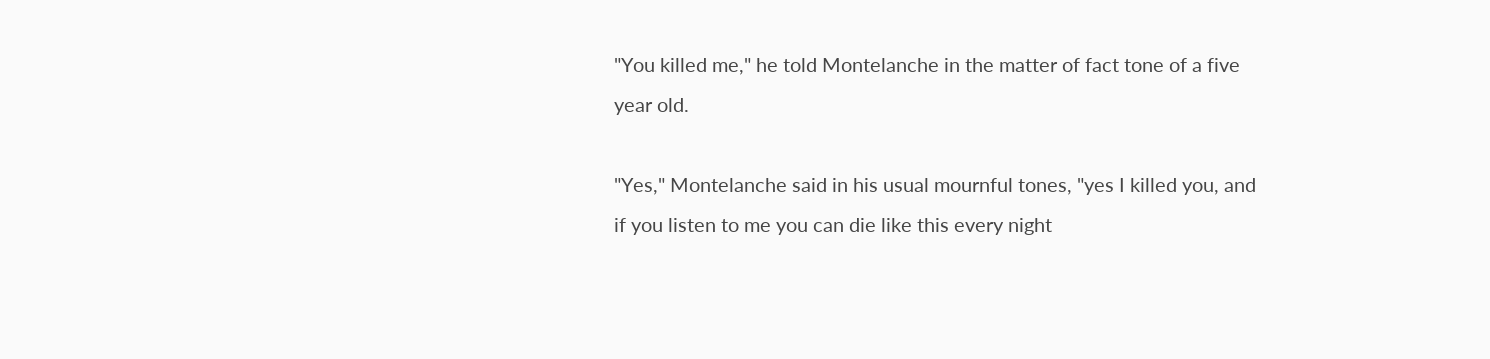"You killed me," he told Montelanche in the matter of fact tone of a five
year old.

"Yes," Montelanche said in his usual mournful tones, "yes I killed you, and
if you listen to me you can die like this every night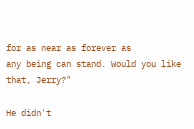for as near as forever as
any being can stand. Would you like that, Jerry?"

He didn't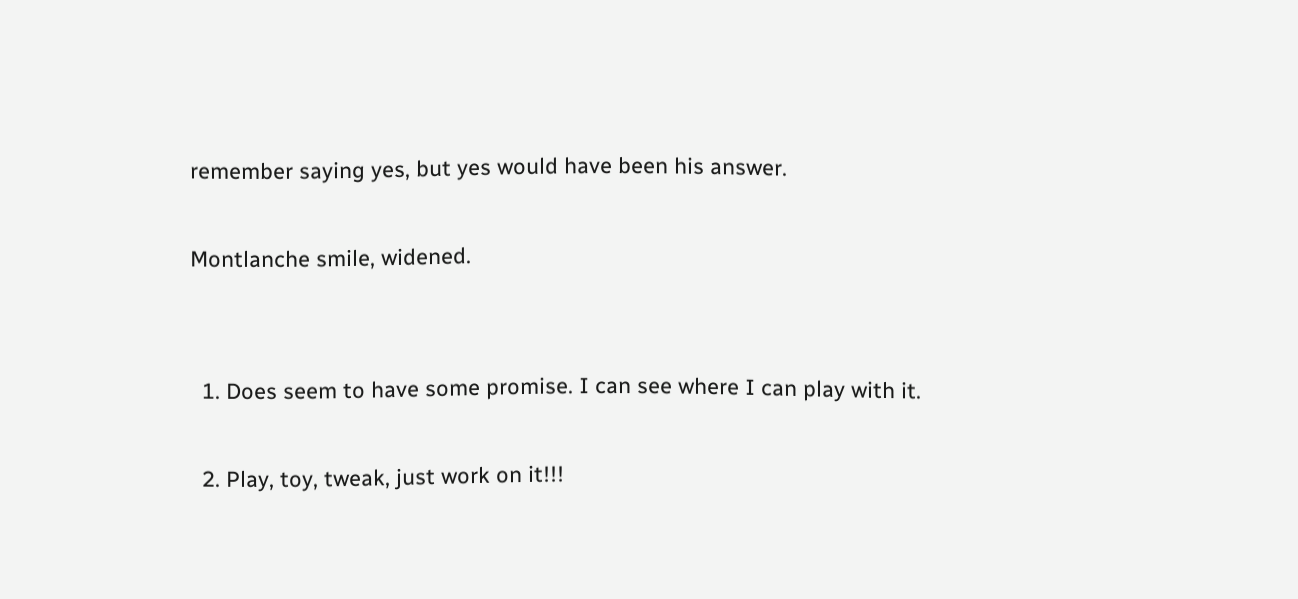remember saying yes, but yes would have been his answer.

Montlanche smile, widened.


  1. Does seem to have some promise. I can see where I can play with it.

  2. Play, toy, tweak, just work on it!!!